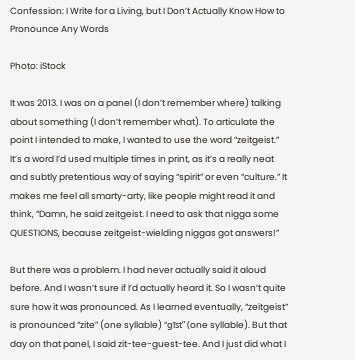Confession: I Write for a Living, but I Don’t Actually Know How to Pronounce Any Words

Photo: iStock

It was 2013. I was on a panel (I don’t remember where) talking about something (I don’t remember what). To articulate the point I intended to make, I wanted to use the word “zeitgeist.” It’s a word I’d used multiple times in print, as it’s a really neat and subtly pretentious way of saying “spirit” or even “culture.” It makes me feel all smarty-arty, like people might read it and think, “Damn, he said zeitgeist. I need to ask that nigga some QUESTIONS, because zeitgeist-wielding niggas got answers!”

But there was a problem. I had never actually said it aloud before. And I wasn’t sure if I’d actually heard it. So I wasn’t quite sure how it was pronounced. As I learned eventually, “zeitgeist” is pronounced “zite” (one syllable) “gīst” (one syllable). But that day on that panel, I said zit-tee-guest-tee. And I just did what I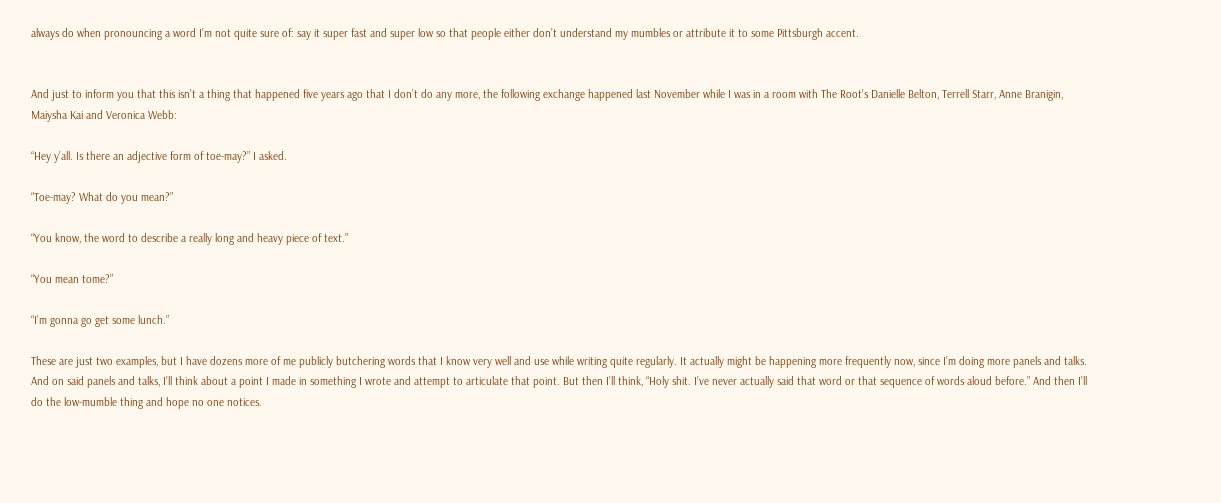always do when pronouncing a word I’m not quite sure of: say it super fast and super low so that people either don’t understand my mumbles or attribute it to some Pittsburgh accent.


And just to inform you that this isn’t a thing that happened five years ago that I don’t do any more, the following exchange happened last November while I was in a room with The Root’s Danielle Belton, Terrell Starr, Anne Branigin, Maiysha Kai and Veronica Webb:

“Hey y’all. Is there an adjective form of toe-may?” I asked.

“Toe-may? What do you mean?”

“You know, the word to describe a really long and heavy piece of text.”

“You mean tome?”

“I’m gonna go get some lunch.”

These are just two examples, but I have dozens more of me publicly butchering words that I know very well and use while writing quite regularly. It actually might be happening more frequently now, since I’m doing more panels and talks. And on said panels and talks, I’ll think about a point I made in something I wrote and attempt to articulate that point. But then I’ll think, “Holy shit. I’ve never actually said that word or that sequence of words aloud before.” And then I’ll do the low-mumble thing and hope no one notices.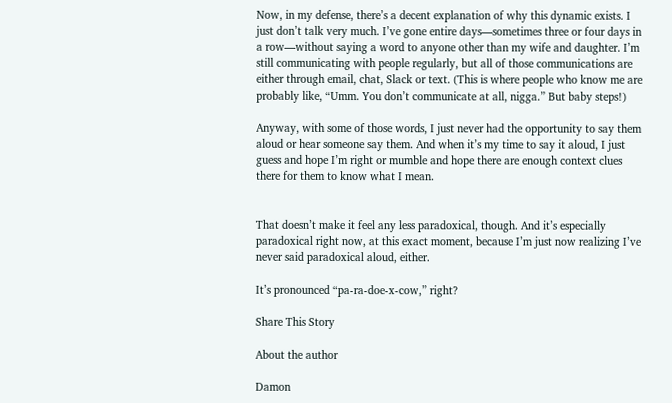Now, in my defense, there’s a decent explanation of why this dynamic exists. I just don’t talk very much. I’ve gone entire days—sometimes three or four days in a row—without saying a word to anyone other than my wife and daughter. I’m still communicating with people regularly, but all of those communications are either through email, chat, Slack or text. (This is where people who know me are probably like, “Umm. You don’t communicate at all, nigga.” But baby steps!)

Anyway, with some of those words, I just never had the opportunity to say them aloud or hear someone say them. And when it’s my time to say it aloud, I just guess and hope I’m right or mumble and hope there are enough context clues there for them to know what I mean.


That doesn’t make it feel any less paradoxical, though. And it’s especially paradoxical right now, at this exact moment, because I’m just now realizing I’ve never said paradoxical aloud, either.

It’s pronounced “pa-ra-doe-x-cow,” right?

Share This Story

About the author

Damon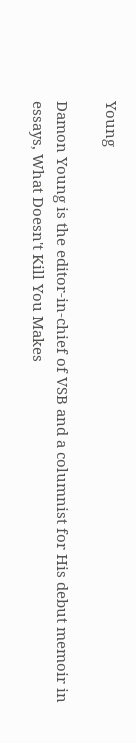Young

Damon Young is the editor-in-chief of VSB and a columnist for His debut memoir in essays, What Doesn't Kill You Makes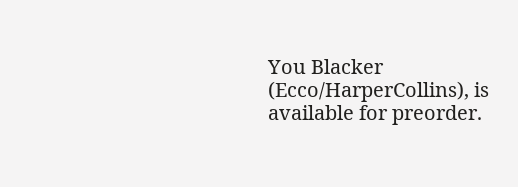You Blacker (Ecco/HarperCollins), is available for preorder.